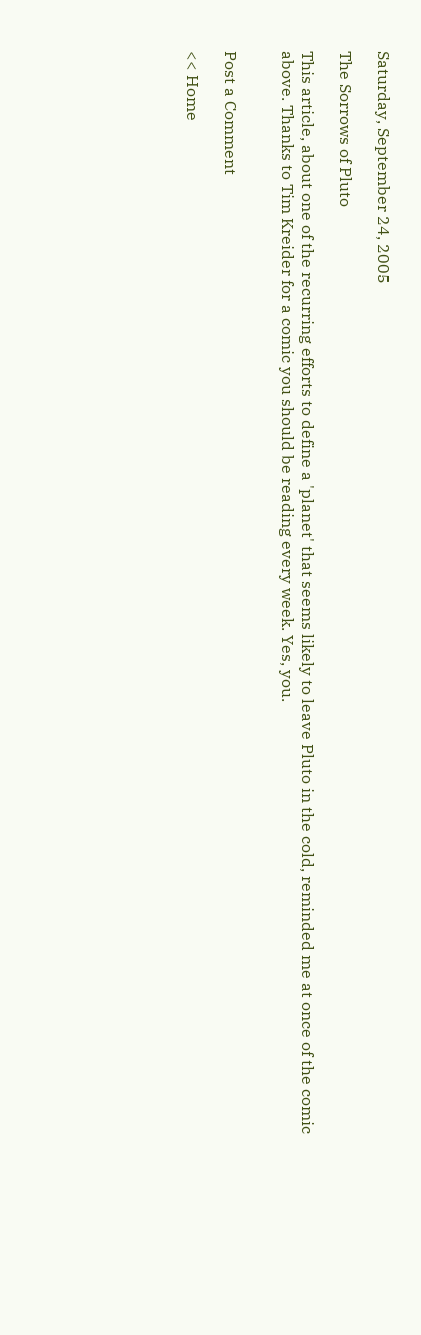Saturday, September 24, 2005

The Sorrows of Pluto

This article, about one of the recurring efforts to define a 'planet' that seems likely to leave Pluto in the cold, reminded me at once of the comic above. Thanks to Tim Kreider for a comic you should be reading every week. Yes, you.


Post a Comment

<< Home